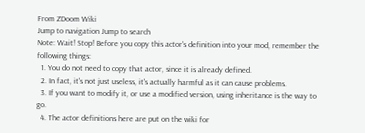From ZDoom Wiki
Jump to navigation Jump to search
Note: Wait! Stop! Before you copy this actor's definition into your mod, remember the following things:
  1. You do not need to copy that actor, since it is already defined.
  2. In fact, it's not just useless, it's actually harmful as it can cause problems.
  3. If you want to modify it, or use a modified version, using inheritance is the way to go.
  4. The actor definitions here are put on the wiki for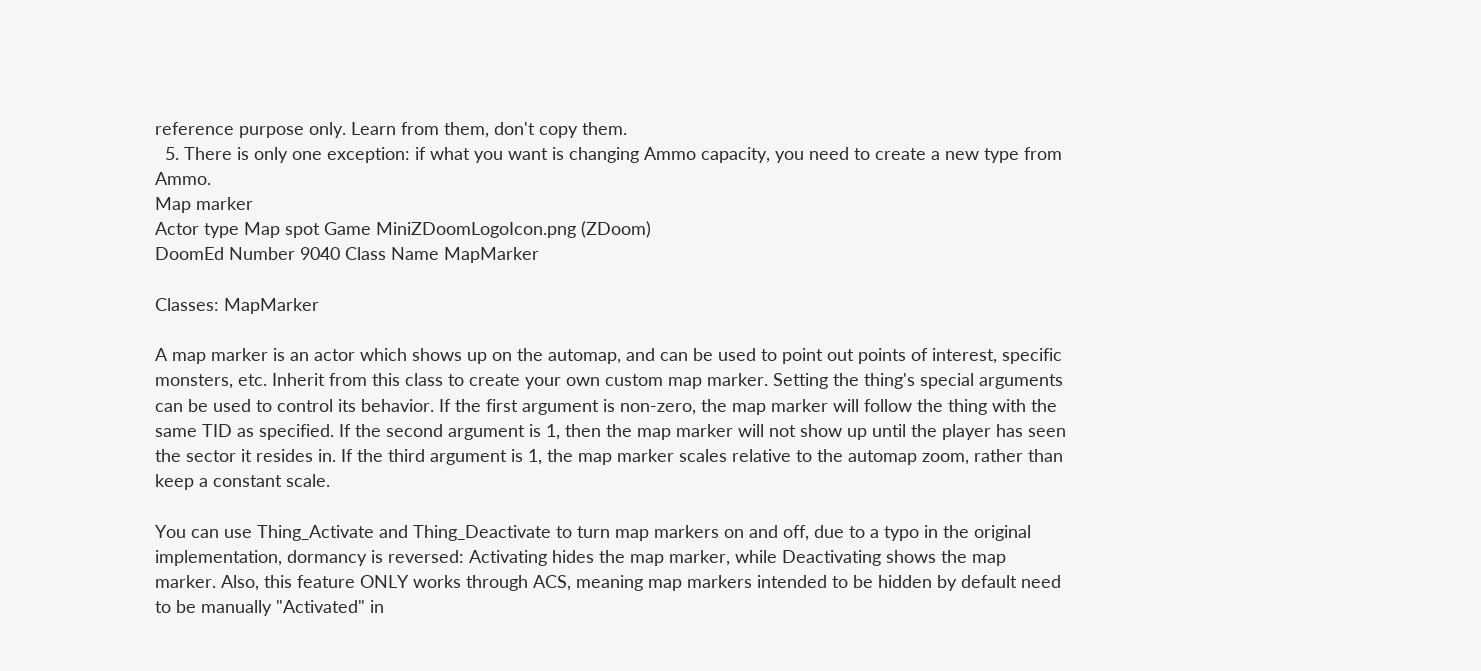reference purpose only. Learn from them, don't copy them.
  5. There is only one exception: if what you want is changing Ammo capacity, you need to create a new type from Ammo.
Map marker
Actor type Map spot Game MiniZDoomLogoIcon.png (ZDoom)
DoomEd Number 9040 Class Name MapMarker

Classes: MapMarker

A map marker is an actor which shows up on the automap, and can be used to point out points of interest, specific monsters, etc. Inherit from this class to create your own custom map marker. Setting the thing's special arguments can be used to control its behavior. If the first argument is non-zero, the map marker will follow the thing with the same TID as specified. If the second argument is 1, then the map marker will not show up until the player has seen the sector it resides in. If the third argument is 1, the map marker scales relative to the automap zoom, rather than keep a constant scale.

You can use Thing_Activate and Thing_Deactivate to turn map markers on and off, due to a typo in the original implementation, dormancy is reversed: Activating hides the map marker, while Deactivating shows the map marker. Also, this feature ONLY works through ACS, meaning map markers intended to be hidden by default need to be manually "Activated" in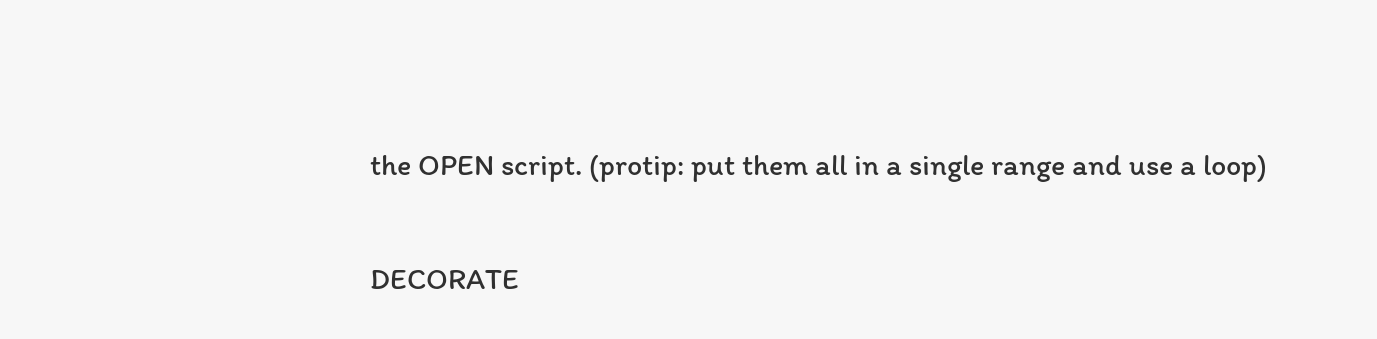the OPEN script. (protip: put them all in a single range and use a loop)

DECORATE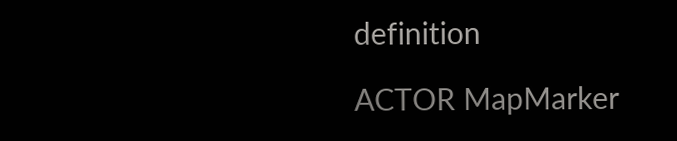definition

ACTOR MapMarker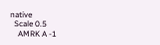native
  Scale 0.5
    AMRK A -1